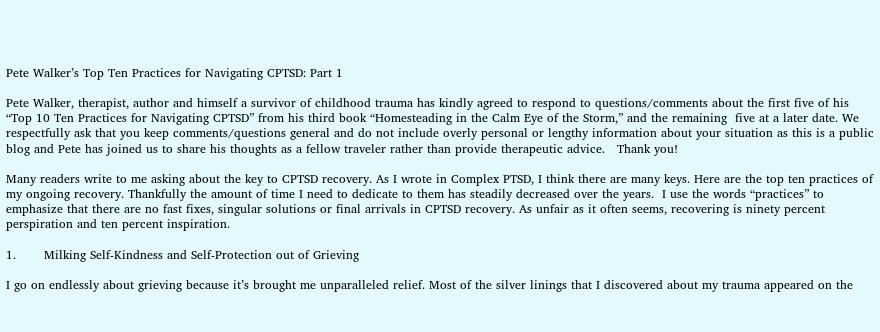Pete Walker’s Top Ten Practices for Navigating CPTSD: Part 1

Pete Walker, therapist, author and himself a survivor of childhood trauma has kindly agreed to respond to questions/comments about the first five of his “Top 10 Ten Practices for Navigating CPTSD” from his third book “Homesteading in the Calm Eye of the Storm,” and the remaining  five at a later date. We respectfully ask that you keep comments/questions general and do not include overly personal or lengthy information about your situation as this is a public blog and Pete has joined us to share his thoughts as a fellow traveler rather than provide therapeutic advice.   Thank you!

Many readers write to me asking about the key to CPTSD recovery. As I wrote in Complex PTSD, I think there are many keys. Here are the top ten practices of my ongoing recovery. Thankfully the amount of time I need to dedicate to them has steadily decreased over the years.  I use the words “practices” to emphasize that there are no fast fixes, singular solutions or final arrivals in CPTSD recovery. As unfair as it often seems, recovering is ninety percent perspiration and ten percent inspiration.

1.       Milking Self-Kindness and Self-Protection out of Grieving

I go on endlessly about grieving because it’s brought me unparalleled relief. Most of the silver linings that I discovered about my trauma appeared on the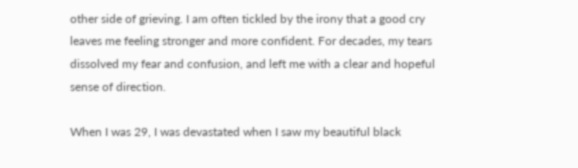other side of grieving. I am often tickled by the irony that a good cry leaves me feeling stronger and more confident. For decades, my tears dissolved my fear and confusion, and left me with a clear and hopeful sense of direction.

When I was 29, I was devastated when I saw my beautiful black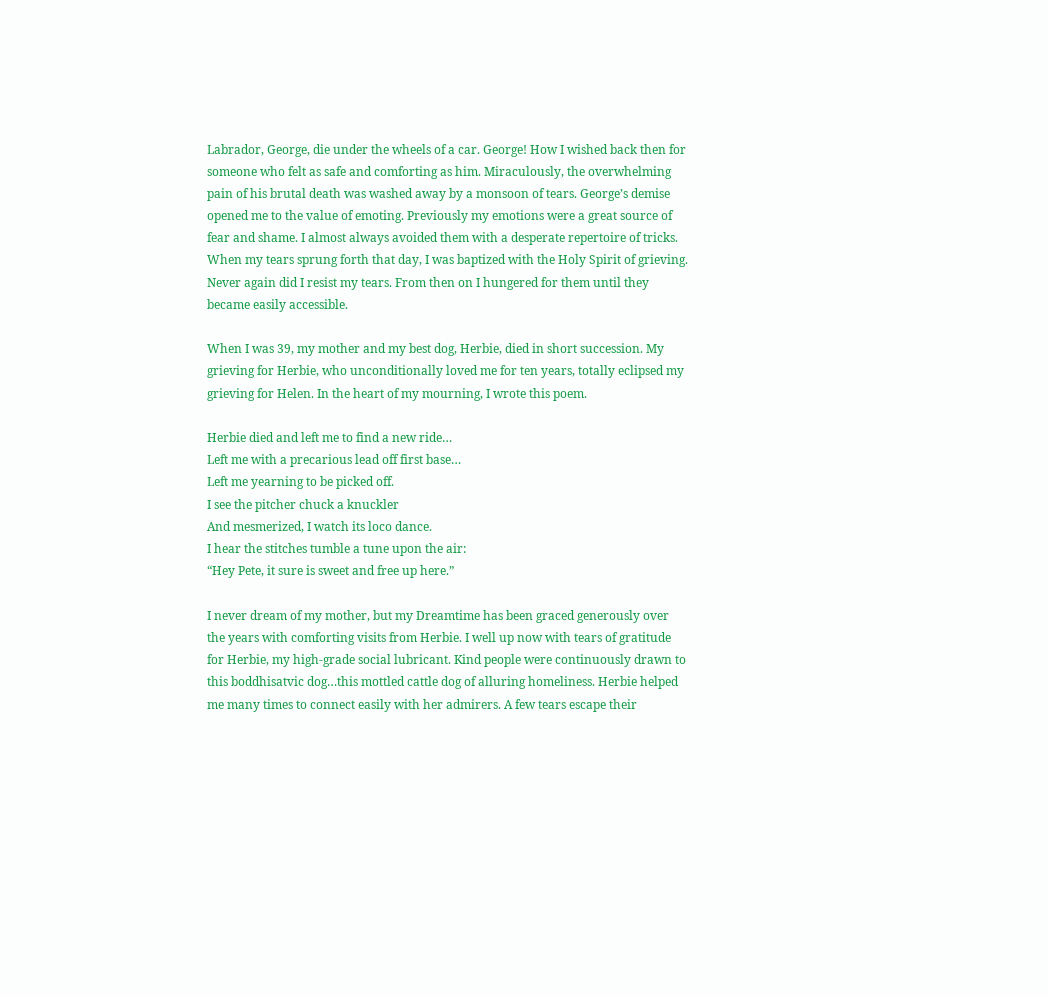Labrador, George, die under the wheels of a car. George! How I wished back then for someone who felt as safe and comforting as him. Miraculously, the overwhelming pain of his brutal death was washed away by a monsoon of tears. George’s demise opened me to the value of emoting. Previously my emotions were a great source of fear and shame. I almost always avoided them with a desperate repertoire of tricks. When my tears sprung forth that day, I was baptized with the Holy Spirit of grieving. Never again did I resist my tears. From then on I hungered for them until they became easily accessible.

When I was 39, my mother and my best dog, Herbie, died in short succession. My grieving for Herbie, who unconditionally loved me for ten years, totally eclipsed my grieving for Helen. In the heart of my mourning, I wrote this poem.

Herbie died and left me to find a new ride…
Left me with a precarious lead off first base…
Left me yearning to be picked off.
I see the pitcher chuck a knuckler
And mesmerized, I watch its loco dance.
I hear the stitches tumble a tune upon the air:
“Hey Pete, it sure is sweet and free up here.”

I never dream of my mother, but my Dreamtime has been graced generously over the years with comforting visits from Herbie. I well up now with tears of gratitude for Herbie, my high-grade social lubricant. Kind people were continuously drawn to this boddhisatvic dog…this mottled cattle dog of alluring homeliness. Herbie helped me many times to connect easily with her admirers. A few tears escape their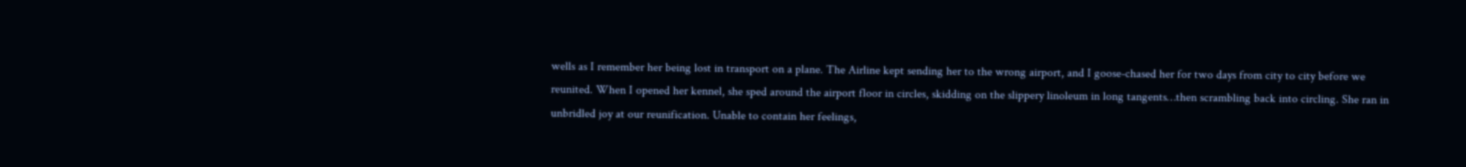wells as I remember her being lost in transport on a plane. The Airline kept sending her to the wrong airport, and I goose-chased her for two days from city to city before we reunited. When I opened her kennel, she sped around the airport floor in circles, skidding on the slippery linoleum in long tangents…then scrambling back into circling. She ran in unbridled joy at our reunification. Unable to contain her feelings,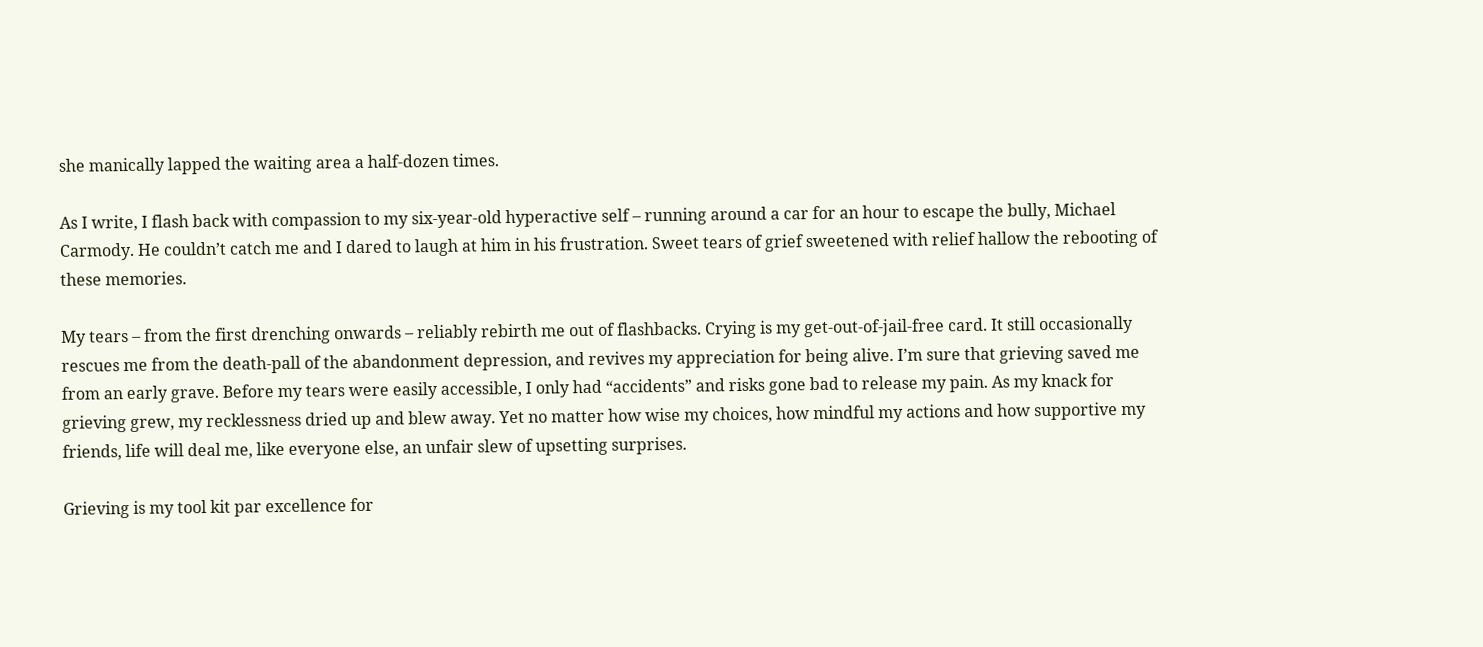she manically lapped the waiting area a half-dozen times.

As I write, I flash back with compassion to my six-year-old hyperactive self – running around a car for an hour to escape the bully, Michael Carmody. He couldn’t catch me and I dared to laugh at him in his frustration. Sweet tears of grief sweetened with relief hallow the rebooting of these memories.

My tears – from the first drenching onwards – reliably rebirth me out of flashbacks. Crying is my get-out-of-jail-free card. It still occasionally rescues me from the death-pall of the abandonment depression, and revives my appreciation for being alive. I’m sure that grieving saved me from an early grave. Before my tears were easily accessible, I only had “accidents” and risks gone bad to release my pain. As my knack for grieving grew, my recklessness dried up and blew away. Yet no matter how wise my choices, how mindful my actions and how supportive my friends, life will deal me, like everyone else, an unfair slew of upsetting surprises.

Grieving is my tool kit par excellence for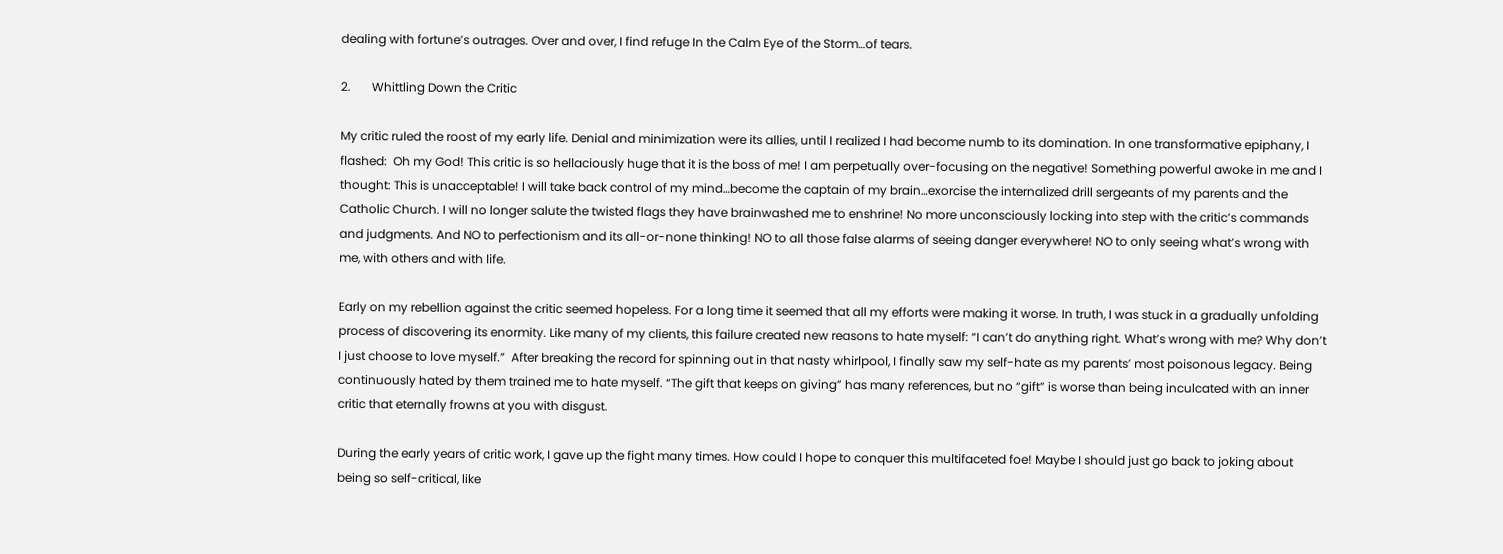dealing with fortune’s outrages. Over and over, I find refuge In the Calm Eye of the Storm…of tears.

2.       Whittling Down the Critic

My critic ruled the roost of my early life. Denial and minimization were its allies, until I realized I had become numb to its domination. In one transformative epiphany, I flashed:  Oh my God! This critic is so hellaciously huge that it is the boss of me! I am perpetually over-focusing on the negative! Something powerful awoke in me and I thought: This is unacceptable! I will take back control of my mind…become the captain of my brain…exorcise the internalized drill sergeants of my parents and the Catholic Church. I will no longer salute the twisted flags they have brainwashed me to enshrine! No more unconsciously locking into step with the critic’s commands and judgments. And NO to perfectionism and its all-or-none thinking! NO to all those false alarms of seeing danger everywhere! NO to only seeing what’s wrong with me, with others and with life.

Early on my rebellion against the critic seemed hopeless. For a long time it seemed that all my efforts were making it worse. In truth, I was stuck in a gradually unfolding process of discovering its enormity. Like many of my clients, this failure created new reasons to hate myself: “I can’t do anything right. What’s wrong with me? Why don’t I just choose to love myself.”  After breaking the record for spinning out in that nasty whirlpool, I finally saw my self-hate as my parents’ most poisonous legacy. Being continuously hated by them trained me to hate myself. “The gift that keeps on giving” has many references, but no “gift” is worse than being inculcated with an inner critic that eternally frowns at you with disgust.

During the early years of critic work, I gave up the fight many times. How could I hope to conquer this multifaceted foe! Maybe I should just go back to joking about being so self-critical, like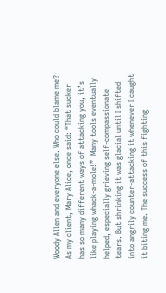Woody Allen and everyone else. Who could blame me? As my client, Mary Alice, once said: “That sucker has so many different ways of attacking you, it’s like playing whack-a-mole!”  Many tools eventually helped, especially grieving self-compassionate tears. But shrinking it was glacial until I shifted into angrily counter-attacking it whenever I caught it biting me. The success of this fighting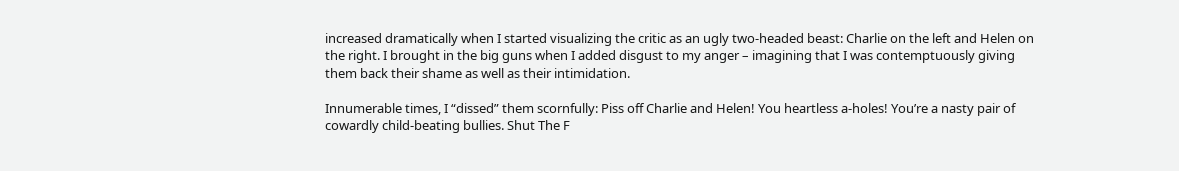increased dramatically when I started visualizing the critic as an ugly two-headed beast: Charlie on the left and Helen on the right. I brought in the big guns when I added disgust to my anger – imagining that I was contemptuously giving them back their shame as well as their intimidation.

Innumerable times, I “dissed” them scornfully: Piss off Charlie and Helen! You heartless a-holes! You’re a nasty pair of cowardly child-beating bullies. Shut The F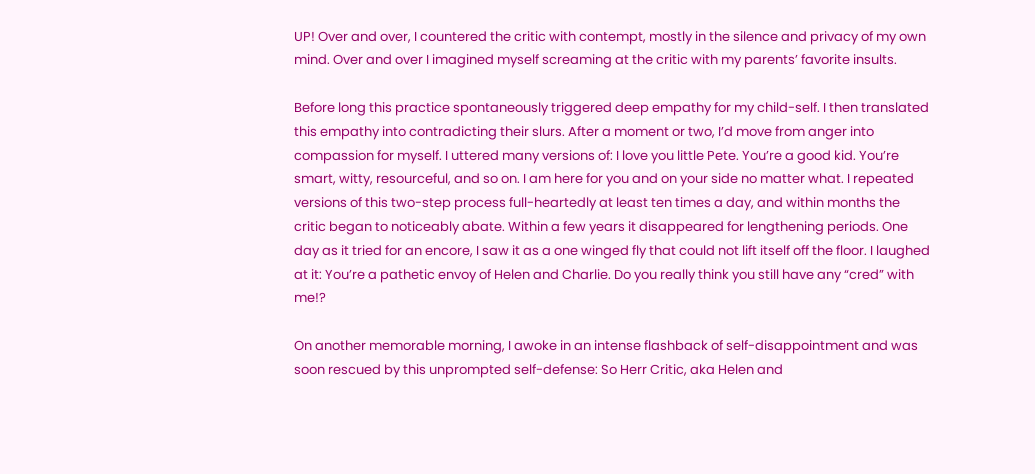UP! Over and over, I countered the critic with contempt, mostly in the silence and privacy of my own mind. Over and over I imagined myself screaming at the critic with my parents’ favorite insults.

Before long this practice spontaneously triggered deep empathy for my child-self. I then translated this empathy into contradicting their slurs. After a moment or two, I’d move from anger into compassion for myself. I uttered many versions of: I love you little Pete. You’re a good kid. You’re smart, witty, resourceful, and so on. I am here for you and on your side no matter what. I repeated versions of this two-step process full-heartedly at least ten times a day, and within months the critic began to noticeably abate. Within a few years it disappeared for lengthening periods. One day as it tried for an encore, I saw it as a one winged fly that could not lift itself off the floor. I laughed at it: You’re a pathetic envoy of Helen and Charlie. Do you really think you still have any “cred” with me!?

On another memorable morning, I awoke in an intense flashback of self-disappointment and was soon rescued by this unprompted self-defense: So Herr Critic, aka Helen and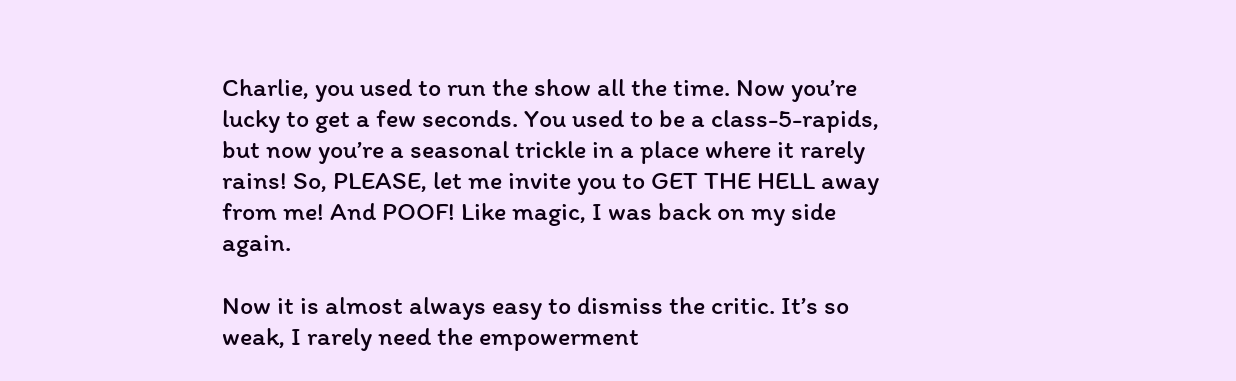Charlie, you used to run the show all the time. Now you’re lucky to get a few seconds. You used to be a class-5-rapids, but now you’re a seasonal trickle in a place where it rarely rains! So, PLEASE, let me invite you to GET THE HELL away from me! And POOF! Like magic, I was back on my side again.

Now it is almost always easy to dismiss the critic. It’s so weak, I rarely need the empowerment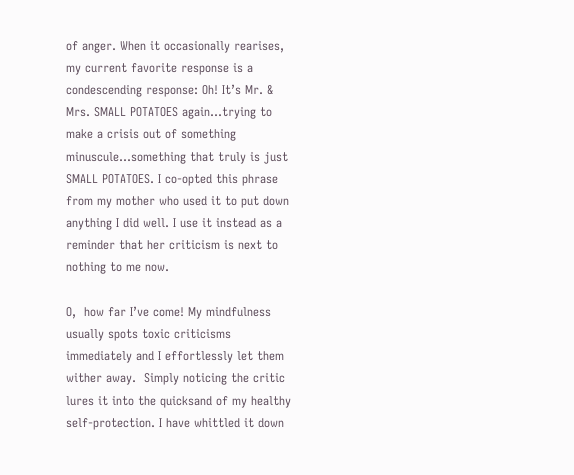of anger. When it occasionally rearises, my current favorite response is a condescending response: Oh! It’s Mr. & Mrs. SMALL POTATOES again…trying to make a crisis out of something minuscule…something that truly is just SMALL POTATOES. I co-opted this phrase from my mother who used it to put down anything I did well. I use it instead as a reminder that her criticism is next to nothing to me now.

O,  how far I’ve come! My mindfulness usually spots toxic criticisms immediately and I effortlessly let them wither away.  Simply noticing the critic lures it into the quicksand of my healthy self-protection. I have whittled it down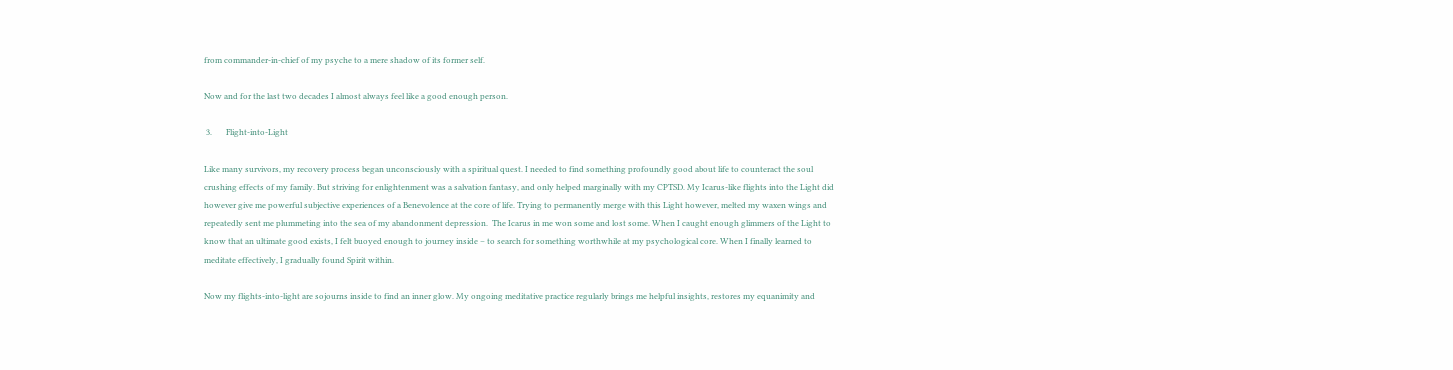from commander-in-chief of my psyche to a mere shadow of its former self.

Now and for the last two decades I almost always feel like a good enough person.

 3.       Flight-into-Light

Like many survivors, my recovery process began unconsciously with a spiritual quest. I needed to find something profoundly good about life to counteract the soul crushing effects of my family. But striving for enlightenment was a salvation fantasy, and only helped marginally with my CPTSD. My Icarus-like flights into the Light did however give me powerful subjective experiences of a Benevolence at the core of life. Trying to permanently merge with this Light however, melted my waxen wings and repeatedly sent me plummeting into the sea of my abandonment depression.  The Icarus in me won some and lost some. When I caught enough glimmers of the Light to know that an ultimate good exists, I felt buoyed enough to journey inside – to search for something worthwhile at my psychological core. When I finally learned to meditate effectively, I gradually found Spirit within.

Now my flights-into-light are sojourns inside to find an inner glow. My ongoing meditative practice regularly brings me helpful insights, restores my equanimity and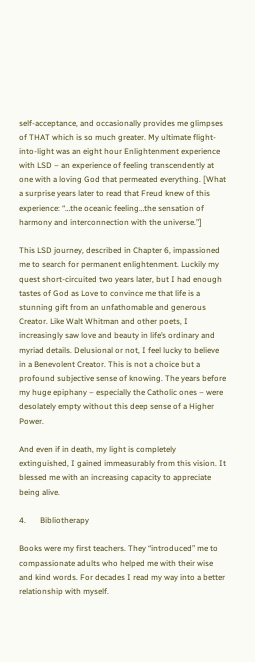self-acceptance, and occasionally provides me glimpses of THAT which is so much greater. My ultimate flight-into-light was an eight hour Enlightenment experience with LSD – an experience of feeling transcendently at one with a loving God that permeated everything. [What a surprise years later to read that Freud knew of this experience: “…the oceanic feeling…the sensation of harmony and interconnection with the universe.”]

This LSD journey, described in Chapter 6, impassioned me to search for permanent enlightenment. Luckily my quest short-circuited two years later, but I had enough tastes of God as Love to convince me that life is a stunning gift from an unfathomable and generous Creator. Like Walt Whitman and other poets, I increasingly saw love and beauty in life’s ordinary and myriad details. Delusional or not, I feel lucky to believe in a Benevolent Creator. This is not a choice but a profound subjective sense of knowing. The years before my huge epiphany – especially the Catholic ones – were desolately empty without this deep sense of a Higher Power.

And even if in death, my light is completely extinguished, I gained immeasurably from this vision. It blessed me with an increasing capacity to appreciate being alive.

4.       Bibliotherapy

Books were my first teachers. They “introduced” me to compassionate adults who helped me with their wise and kind words. For decades I read my way into a better relationship with myself.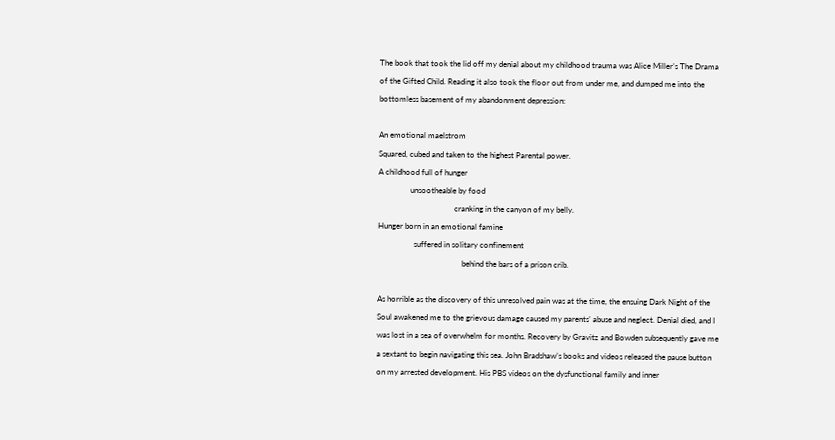The book that took the lid off my denial about my childhood trauma was Alice Miller’s The Drama of the Gifted Child. Reading it also took the floor out from under me, and dumped me into the bottomless basement of my abandonment depression:

An emotional maelstrom
Squared, cubed and taken to the highest Parental power.
A childhood full of hunger
                unsootheable by food
                                      cranking in the canyon of my belly.
Hunger born in an emotional famine
                  suffered in solitary confinement
                                          behind the bars of a prison crib.

As horrible as the discovery of this unresolved pain was at the time, the ensuing Dark Night of the Soul awakened me to the grievous damage caused my parents’ abuse and neglect. Denial died, and I was lost in a sea of overwhelm for months. Recovery by Gravitz and Bowden subsequently gave me a sextant to begin navigating this sea. John Bradshaw’s books and videos released the pause button on my arrested development. His PBS videos on the dysfunctional family and inner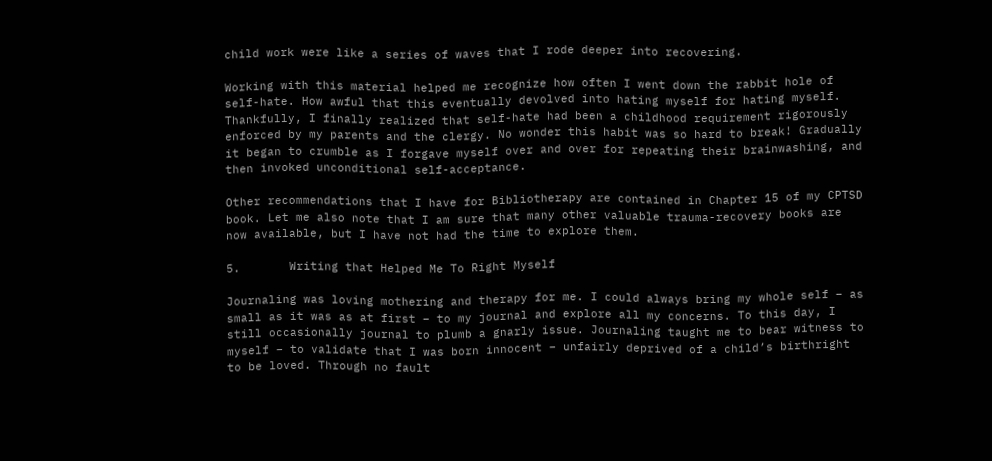child work were like a series of waves that I rode deeper into recovering.

Working with this material helped me recognize how often I went down the rabbit hole of self-hate. How awful that this eventually devolved into hating myself for hating myself. Thankfully, I finally realized that self-hate had been a childhood requirement rigorously enforced by my parents and the clergy. No wonder this habit was so hard to break! Gradually it began to crumble as I forgave myself over and over for repeating their brainwashing, and then invoked unconditional self-acceptance.

Other recommendations that I have for Bibliotherapy are contained in Chapter 15 of my CPTSD book. Let me also note that I am sure that many other valuable trauma-recovery books are now available, but I have not had the time to explore them.

5.       Writing that Helped Me To Right Myself

Journaling was loving mothering and therapy for me. I could always bring my whole self – as small as it was as at first – to my journal and explore all my concerns. To this day, I still occasionally journal to plumb a gnarly issue. Journaling taught me to bear witness to myself – to validate that I was born innocent – unfairly deprived of a child’s birthright to be loved. Through no fault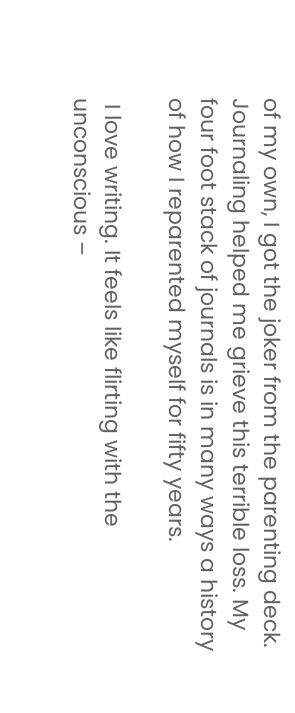of my own, I got the joker from the parenting deck. Journaling helped me grieve this terrible loss. My four foot stack of journals is in many ways a history of how I reparented myself for fifty years.

 I love writing. It feels like flirting with the unconscious –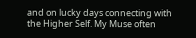and on lucky days connecting with the Higher Self. My Muse often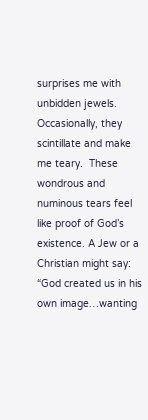surprises me with unbidden jewels. Occasionally, they scintillate and make me teary.  These wondrous and numinous tears feel like proof of God’s existence. A Jew or a Christian might say: “God created us in his own image…wanting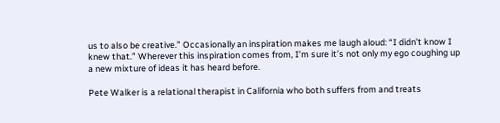us to also be creative.” Occasionally an inspiration makes me laugh aloud: “I didn’t know I knew that.” Wherever this inspiration comes from, I’m sure it’s not only my ego coughing up a new mixture of ideas it has heard before.

Pete Walker is a relational therapist in California who both suffers from and treats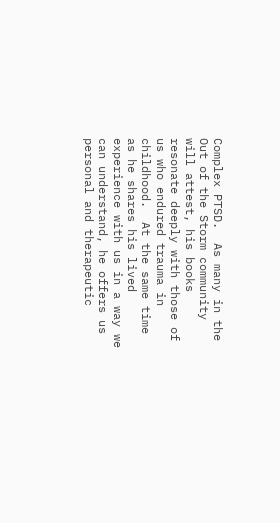Complex PTSD.  As many in the Out of the Storm community will attest, his books resonate deeply with those of us who endured trauma in childhood.  At the same time as he shares his lived experience with us in a way we can understand, he offers us personal and therapeutic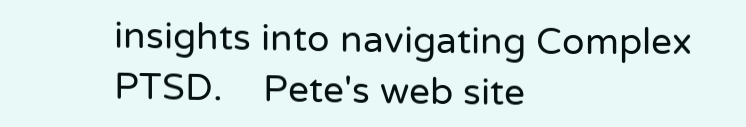insights into navigating Complex PTSD.    Pete's web site